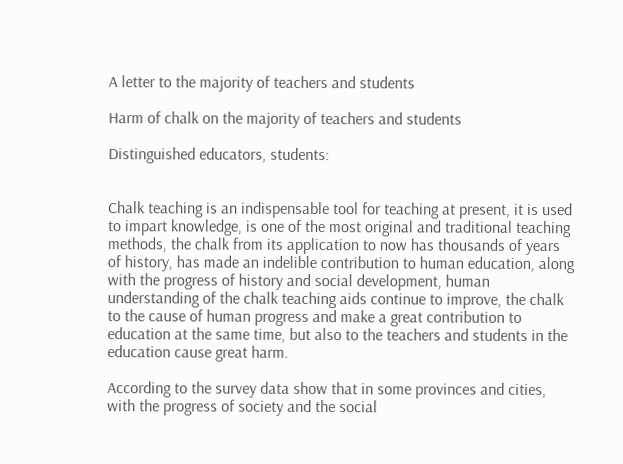A letter to the majority of teachers and students

Harm of chalk on the majority of teachers and students

Distinguished educators, students:


Chalk teaching is an indispensable tool for teaching at present, it is used to impart knowledge, is one of the most original and traditional teaching methods, the chalk from its application to now has thousands of years of history, has made an indelible contribution to human education, along with the progress of history and social development, human understanding of the chalk teaching aids continue to improve, the chalk to the cause of human progress and make a great contribution to education at the same time, but also to the teachers and students in the education cause great harm.

According to the survey data show that in some provinces and cities, with the progress of society and the social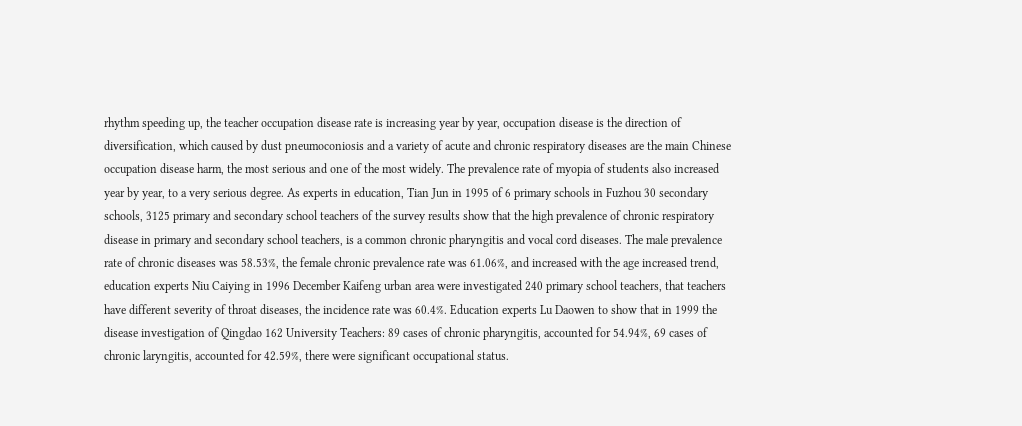rhythm speeding up, the teacher occupation disease rate is increasing year by year, occupation disease is the direction of diversification, which caused by dust pneumoconiosis and a variety of acute and chronic respiratory diseases are the main Chinese occupation disease harm, the most serious and one of the most widely. The prevalence rate of myopia of students also increased year by year, to a very serious degree. As experts in education, Tian Jun in 1995 of 6 primary schools in Fuzhou 30 secondary schools, 3125 primary and secondary school teachers of the survey results show that the high prevalence of chronic respiratory disease in primary and secondary school teachers, is a common chronic pharyngitis and vocal cord diseases. The male prevalence rate of chronic diseases was 58.53%, the female chronic prevalence rate was 61.06%, and increased with the age increased trend, education experts Niu Caiying in 1996 December Kaifeng urban area were investigated 240 primary school teachers, that teachers have different severity of throat diseases, the incidence rate was 60.4%. Education experts Lu Daowen to show that in 1999 the disease investigation of Qingdao 162 University Teachers: 89 cases of chronic pharyngitis, accounted for 54.94%, 69 cases of chronic laryngitis, accounted for 42.59%, there were significant occupational status.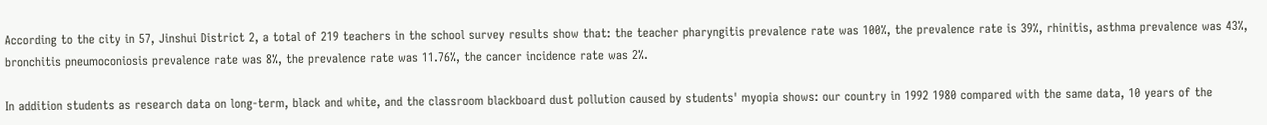According to the city in 57, Jinshui District 2, a total of 219 teachers in the school survey results show that: the teacher pharyngitis prevalence rate was 100%, the prevalence rate is 39%, rhinitis, asthma prevalence was 43%, bronchitis pneumoconiosis prevalence rate was 8%, the prevalence rate was 11.76%, the cancer incidence rate was 2%.

In addition students as research data on long-term, black and white, and the classroom blackboard dust pollution caused by students' myopia shows: our country in 1992 1980 compared with the same data, 10 years of the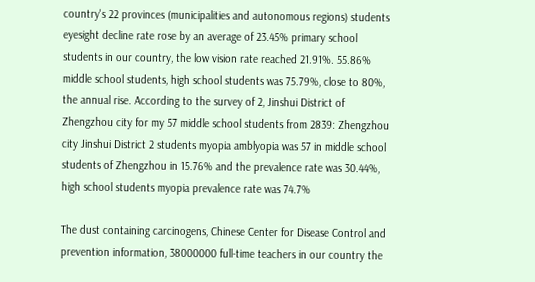country's 22 provinces (municipalities and autonomous regions) students eyesight decline rate rose by an average of 23.45% primary school students in our country, the low vision rate reached 21.91%. 55.86% middle school students, high school students was 75.79%, close to 80%, the annual rise. According to the survey of 2, Jinshui District of Zhengzhou city for my 57 middle school students from 2839: Zhengzhou city Jinshui District 2 students myopia amblyopia was 57 in middle school students of Zhengzhou in 15.76% and the prevalence rate was 30.44%, high school students myopia prevalence rate was 74.7%

The dust containing carcinogens, Chinese Center for Disease Control and prevention information, 38000000 full-time teachers in our country the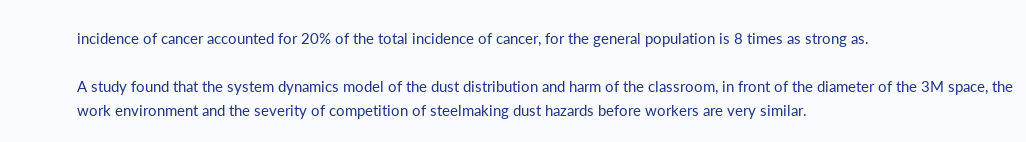incidence of cancer accounted for 20% of the total incidence of cancer, for the general population is 8 times as strong as.

A study found that the system dynamics model of the dust distribution and harm of the classroom, in front of the diameter of the 3M space, the work environment and the severity of competition of steelmaking dust hazards before workers are very similar.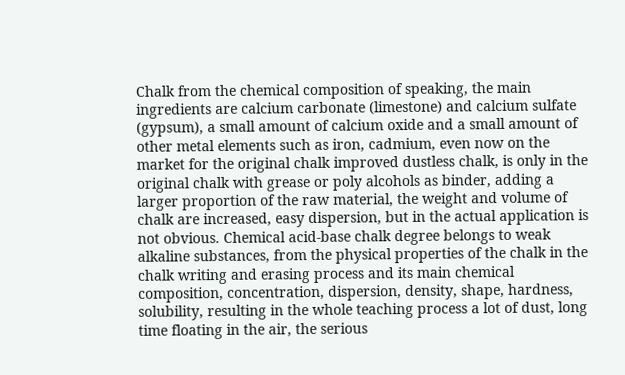Chalk from the chemical composition of speaking, the main ingredients are calcium carbonate (limestone) and calcium sulfate (gypsum), a small amount of calcium oxide and a small amount of other metal elements such as iron, cadmium, even now on the market for the original chalk improved dustless chalk, is only in the original chalk with grease or poly alcohols as binder, adding a larger proportion of the raw material, the weight and volume of chalk are increased, easy dispersion, but in the actual application is not obvious. Chemical acid-base chalk degree belongs to weak alkaline substances, from the physical properties of the chalk in the chalk writing and erasing process and its main chemical composition, concentration, dispersion, density, shape, hardness, solubility, resulting in the whole teaching process a lot of dust, long time floating in the air, the serious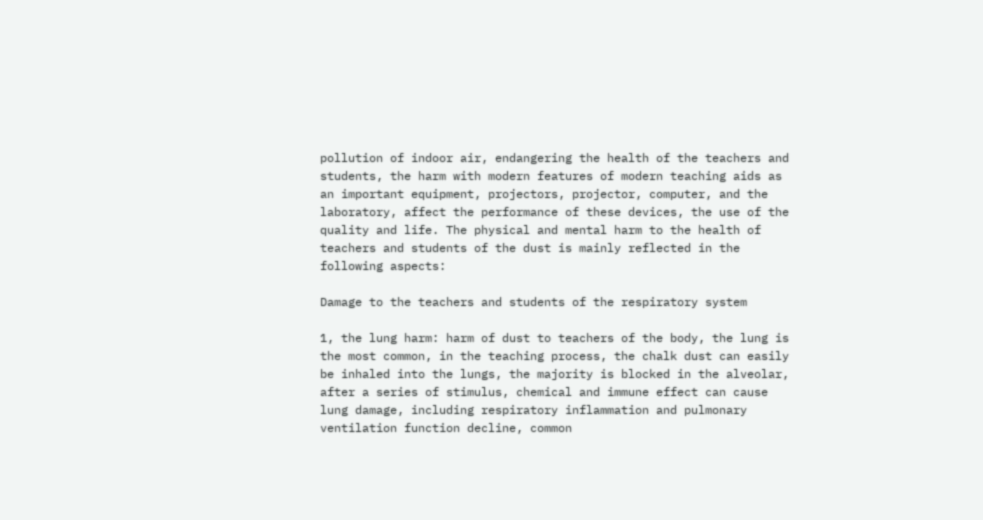pollution of indoor air, endangering the health of the teachers and students, the harm with modern features of modern teaching aids as an important equipment, projectors, projector, computer, and the laboratory, affect the performance of these devices, the use of the quality and life. The physical and mental harm to the health of teachers and students of the dust is mainly reflected in the following aspects:

Damage to the teachers and students of the respiratory system

1, the lung harm: harm of dust to teachers of the body, the lung is the most common, in the teaching process, the chalk dust can easily be inhaled into the lungs, the majority is blocked in the alveolar, after a series of stimulus, chemical and immune effect can cause lung damage, including respiratory inflammation and pulmonary ventilation function decline, common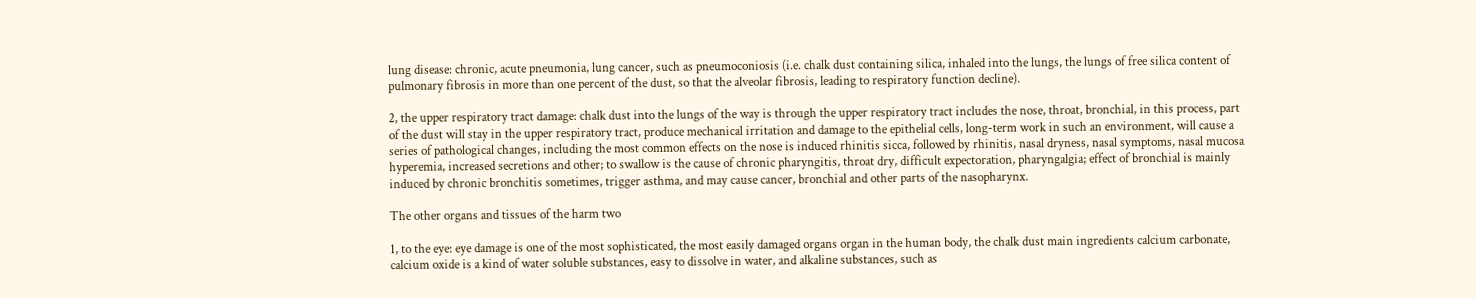lung disease: chronic, acute pneumonia, lung cancer, such as pneumoconiosis (i.e. chalk dust containing silica, inhaled into the lungs, the lungs of free silica content of pulmonary fibrosis in more than one percent of the dust, so that the alveolar fibrosis, leading to respiratory function decline).

2, the upper respiratory tract damage: chalk dust into the lungs of the way is through the upper respiratory tract includes the nose, throat, bronchial, in this process, part of the dust will stay in the upper respiratory tract, produce mechanical irritation and damage to the epithelial cells, long-term work in such an environment, will cause a series of pathological changes, including the most common effects on the nose is induced rhinitis sicca, followed by rhinitis, nasal dryness, nasal symptoms, nasal mucosa hyperemia, increased secretions and other; to swallow is the cause of chronic pharyngitis, throat dry, difficult expectoration, pharyngalgia; effect of bronchial is mainly induced by chronic bronchitis sometimes, trigger asthma, and may cause cancer, bronchial and other parts of the nasopharynx.

The other organs and tissues of the harm two

1, to the eye: eye damage is one of the most sophisticated, the most easily damaged organs organ in the human body, the chalk dust main ingredients calcium carbonate, calcium oxide is a kind of water soluble substances, easy to dissolve in water, and alkaline substances, such as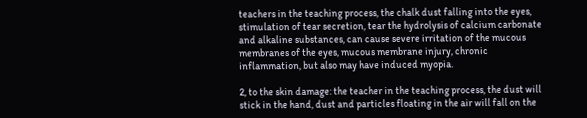teachers in the teaching process, the chalk dust falling into the eyes, stimulation of tear secretion, tear the hydrolysis of calcium carbonate and alkaline substances, can cause severe irritation of the mucous membranes of the eyes, mucous membrane injury, chronic inflammation, but also may have induced myopia.

2, to the skin damage: the teacher in the teaching process, the dust will stick in the hand, dust and particles floating in the air will fall on the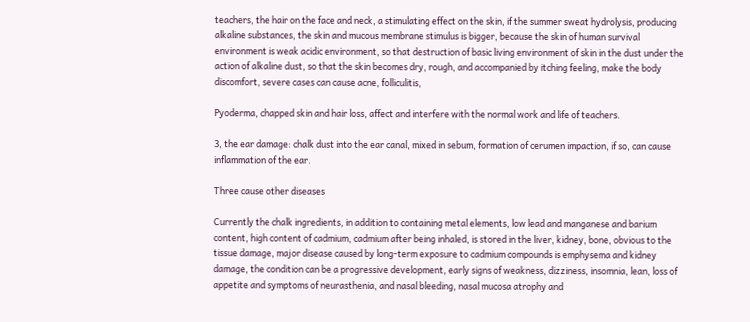teachers, the hair on the face and neck, a stimulating effect on the skin, if the summer sweat hydrolysis, producing alkaline substances, the skin and mucous membrane stimulus is bigger, because the skin of human survival environment is weak acidic environment, so that destruction of basic living environment of skin in the dust under the action of alkaline dust, so that the skin becomes dry, rough, and accompanied by itching feeling, make the body discomfort, severe cases can cause acne, folliculitis,

Pyoderma, chapped skin and hair loss, affect and interfere with the normal work and life of teachers.

3, the ear damage: chalk dust into the ear canal, mixed in sebum, formation of cerumen impaction, if so, can cause inflammation of the ear.

Three cause other diseases

Currently the chalk ingredients, in addition to containing metal elements, low lead and manganese and barium content, high content of cadmium, cadmium after being inhaled, is stored in the liver, kidney, bone, obvious to the tissue damage, major disease caused by long-term exposure to cadmium compounds is emphysema and kidney damage, the condition can be a progressive development, early signs of weakness, dizziness, insomnia, lean, loss of appetite and symptoms of neurasthenia, and nasal bleeding, nasal mucosa atrophy and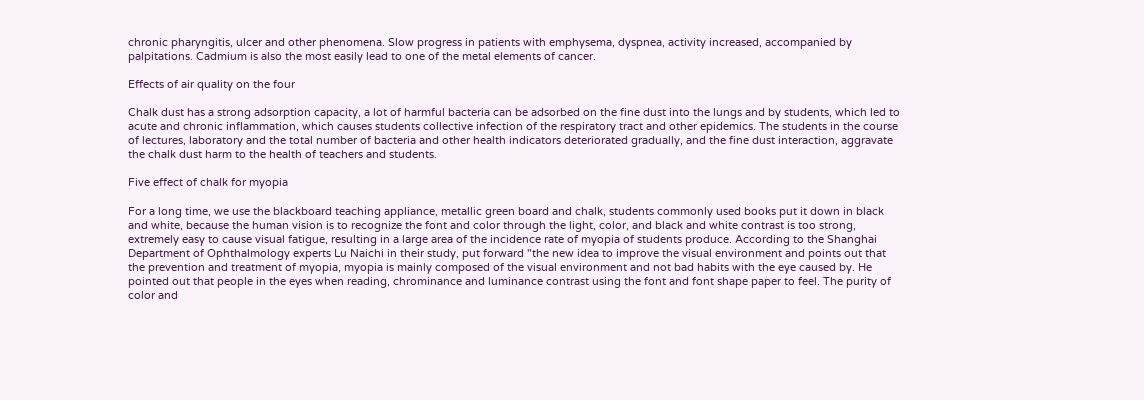chronic pharyngitis, ulcer and other phenomena. Slow progress in patients with emphysema, dyspnea, activity increased, accompanied by palpitations. Cadmium is also the most easily lead to one of the metal elements of cancer.

Effects of air quality on the four

Chalk dust has a strong adsorption capacity, a lot of harmful bacteria can be adsorbed on the fine dust into the lungs and by students, which led to acute and chronic inflammation, which causes students collective infection of the respiratory tract and other epidemics. The students in the course of lectures, laboratory and the total number of bacteria and other health indicators deteriorated gradually, and the fine dust interaction, aggravate the chalk dust harm to the health of teachers and students.

Five effect of chalk for myopia

For a long time, we use the blackboard teaching appliance, metallic green board and chalk, students commonly used books put it down in black and white, because the human vision is to recognize the font and color through the light, color, and black and white contrast is too strong, extremely easy to cause visual fatigue, resulting in a large area of the incidence rate of myopia of students produce. According to the Shanghai Department of Ophthalmology experts Lu Naichi in their study, put forward "the new idea to improve the visual environment and points out that the prevention and treatment of myopia, myopia is mainly composed of the visual environment and not bad habits with the eye caused by. He pointed out that people in the eyes when reading, chrominance and luminance contrast using the font and font shape paper to feel. The purity of color and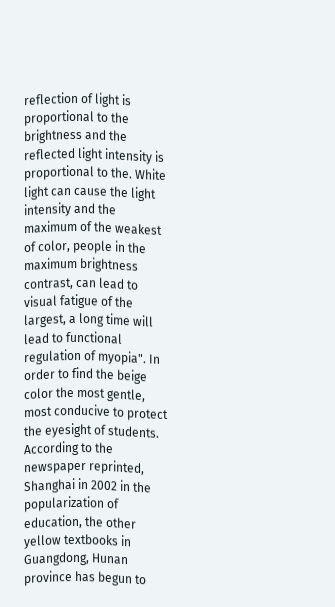reflection of light is proportional to the brightness and the reflected light intensity is proportional to the. White light can cause the light intensity and the maximum of the weakest of color, people in the maximum brightness contrast, can lead to visual fatigue of the largest, a long time will lead to functional regulation of myopia". In order to find the beige color the most gentle, most conducive to protect the eyesight of students. According to the newspaper reprinted, Shanghai in 2002 in the popularization of education, the other yellow textbooks in Guangdong, Hunan province has begun to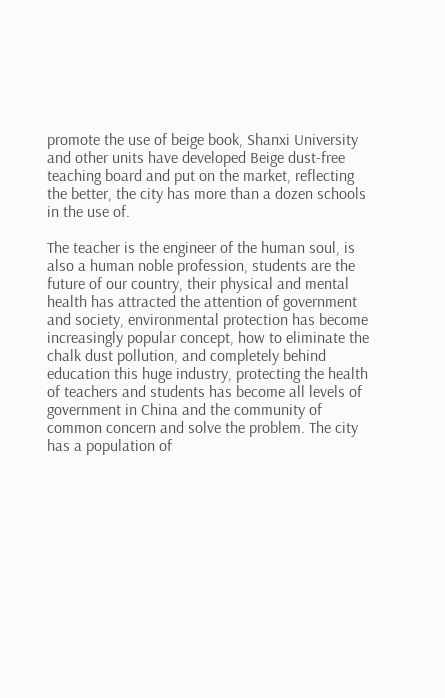promote the use of beige book, Shanxi University and other units have developed Beige dust-free teaching board and put on the market, reflecting the better, the city has more than a dozen schools in the use of.

The teacher is the engineer of the human soul, is also a human noble profession, students are the future of our country, their physical and mental health has attracted the attention of government and society, environmental protection has become increasingly popular concept, how to eliminate the chalk dust pollution, and completely behind education this huge industry, protecting the health of teachers and students has become all levels of government in China and the community of common concern and solve the problem. The city has a population of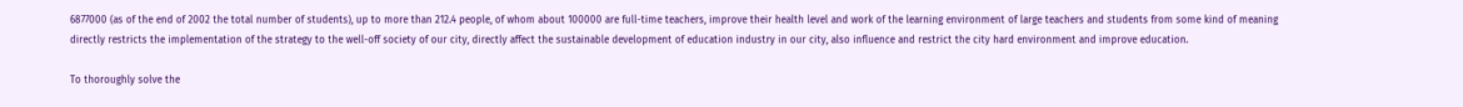6877000 (as of the end of 2002 the total number of students), up to more than 212.4 people, of whom about 100000 are full-time teachers, improve their health level and work of the learning environment of large teachers and students from some kind of meaning directly restricts the implementation of the strategy to the well-off society of our city, directly affect the sustainable development of education industry in our city, also influence and restrict the city hard environment and improve education.

To thoroughly solve the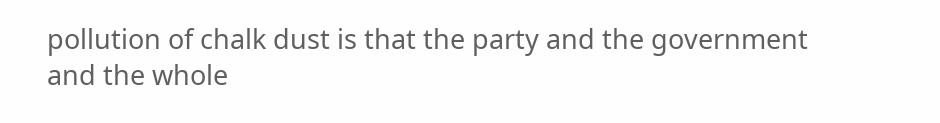pollution of chalk dust is that the party and the government and the whole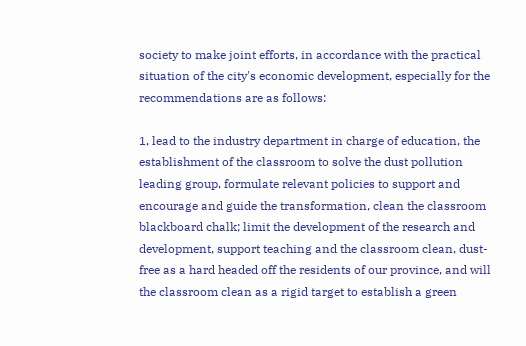society to make joint efforts, in accordance with the practical situation of the city's economic development, especially for the recommendations are as follows:

1, lead to the industry department in charge of education, the establishment of the classroom to solve the dust pollution leading group, formulate relevant policies to support and encourage and guide the transformation, clean the classroom blackboard chalk; limit the development of the research and development, support teaching and the classroom clean, dust-free as a hard headed off the residents of our province, and will the classroom clean as a rigid target to establish a green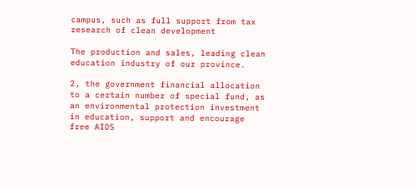campus, such as full support from tax research of clean development

The production and sales, leading clean education industry of our province.

2, the government financial allocation to a certain number of special fund, as an environmental protection investment in education, support and encourage free AIDS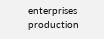enterprises production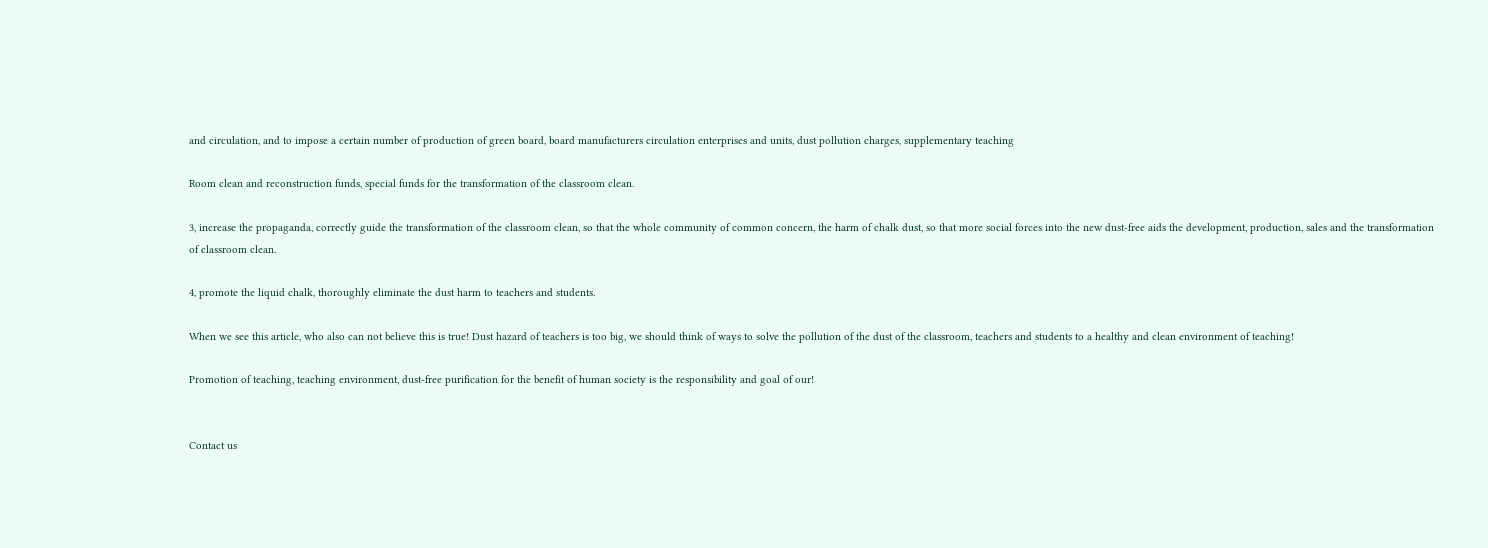and circulation, and to impose a certain number of production of green board, board manufacturers circulation enterprises and units, dust pollution charges, supplementary teaching

Room clean and reconstruction funds, special funds for the transformation of the classroom clean.

3, increase the propaganda, correctly guide the transformation of the classroom clean, so that the whole community of common concern, the harm of chalk dust, so that more social forces into the new dust-free aids the development, production, sales and the transformation of classroom clean.

4, promote the liquid chalk, thoroughly eliminate the dust harm to teachers and students.

When we see this article, who also can not believe this is true! Dust hazard of teachers is too big, we should think of ways to solve the pollution of the dust of the classroom, teachers and students to a healthy and clean environment of teaching!

Promotion of teaching, teaching environment, dust-free purification for the benefit of human society is the responsibility and goal of our!


Contact us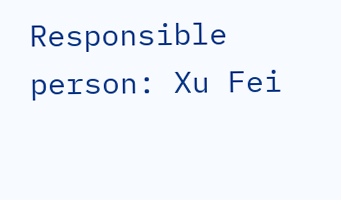Responsible person: Xu Fei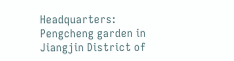Headquarters: Pengcheng garden in Jiangjin District of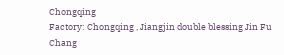Chongqing
Factory: Chongqing , Jiangjin double blessing Jin Fu Chang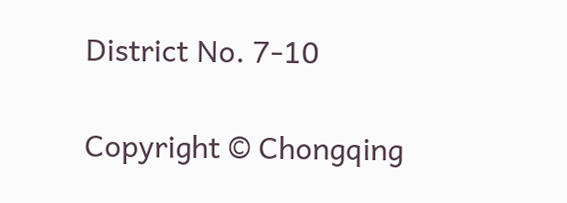District No. 7-10

Copyright © Chongqing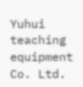Yuhui teaching equipment Co. Ltd.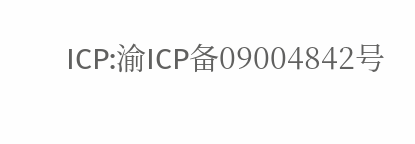ICP:渝ICP备09004842号